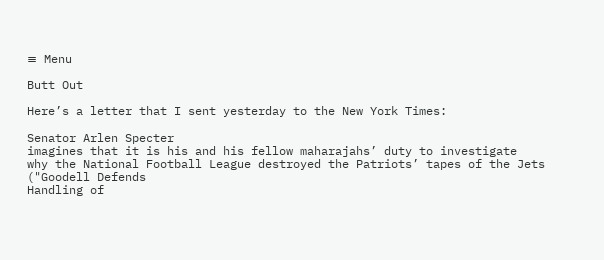≡ Menu

Butt Out

Here’s a letter that I sent yesterday to the New York Times:

Senator Arlen Specter
imagines that it is his and his fellow maharajahs’ duty to investigate
why the National Football League destroyed the Patriots’ tapes of the Jets ("Goodell Defends
Handling of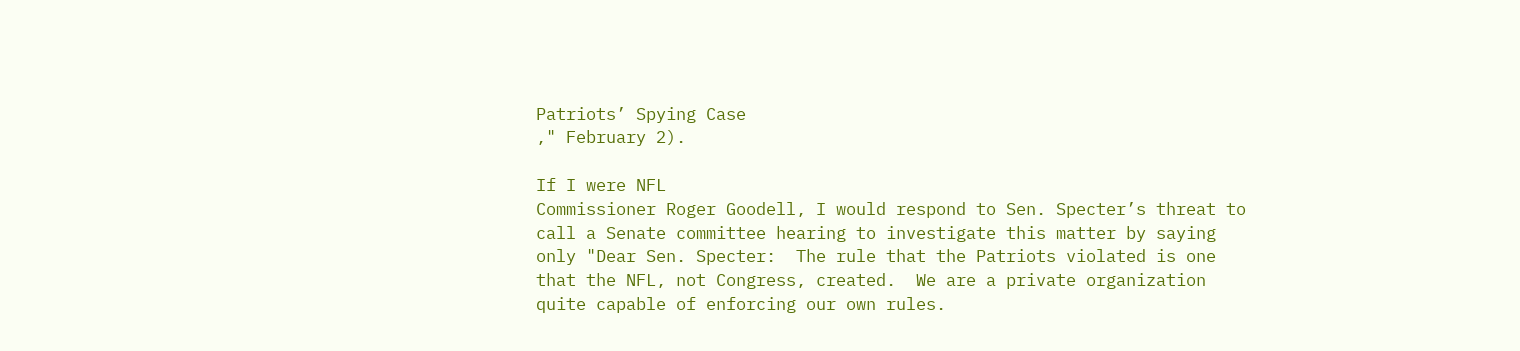Patriots’ Spying Case
," February 2).

If I were NFL
Commissioner Roger Goodell, I would respond to Sen. Specter’s threat to
call a Senate committee hearing to investigate this matter by saying
only "Dear Sen. Specter:  The rule that the Patriots violated is one
that the NFL, not Congress, created.  We are a private organization
quite capable of enforcing our own rules.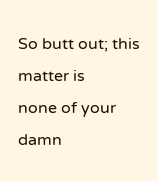So butt out; this matter is
none of your damn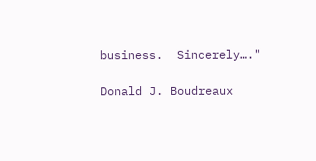business.  Sincerely…."

Donald J. Boudreaux